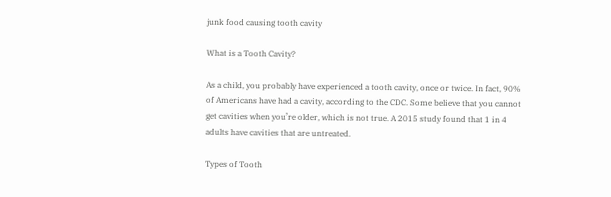junk food causing tooth cavity

What is a Tooth Cavity?

As a child, you probably have experienced a tooth cavity, once or twice. In fact, 90% of Americans have had a cavity, according to the CDC. Some believe that you cannot get cavities when you’re older, which is not true. A 2015 study found that 1 in 4 adults have cavities that are untreated.

Types of Tooth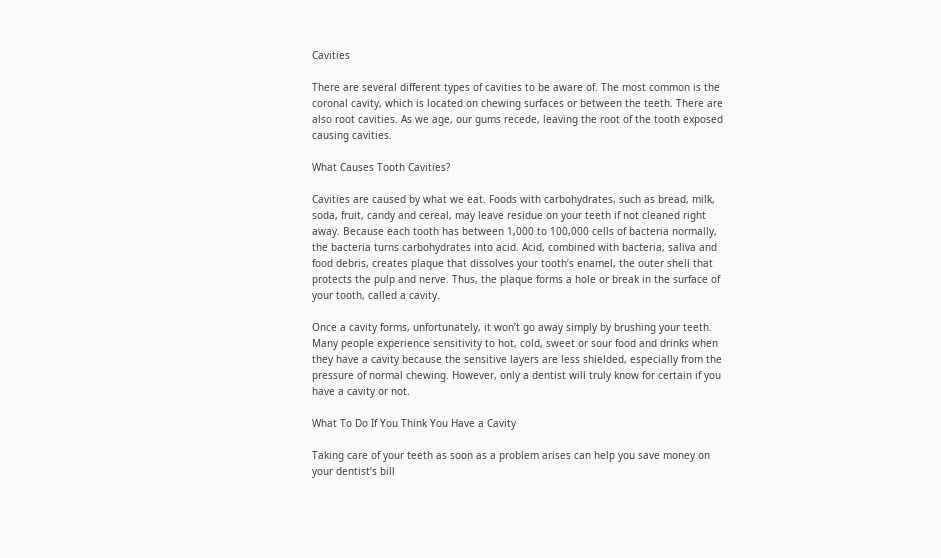Cavities

There are several different types of cavities to be aware of. The most common is the coronal cavity, which is located on chewing surfaces or between the teeth. There are also root cavities. As we age, our gums recede, leaving the root of the tooth exposed causing cavities.

What Causes Tooth Cavities?

Cavities are caused by what we eat. Foods with carbohydrates, such as bread, milk, soda, fruit, candy and cereal, may leave residue on your teeth if not cleaned right away. Because each tooth has between 1,000 to 100,000 cells of bacteria normally, the bacteria turns carbohydrates into acid. Acid, combined with bacteria, saliva and food debris, creates plaque that dissolves your tooth’s enamel, the outer shell that protects the pulp and nerve. Thus, the plaque forms a hole or break in the surface of your tooth, called a cavity.

Once a cavity forms, unfortunately, it won’t go away simply by brushing your teeth. Many people experience sensitivity to hot, cold, sweet or sour food and drinks when they have a cavity because the sensitive layers are less shielded, especially from the pressure of normal chewing. However, only a dentist will truly know for certain if you have a cavity or not.

What To Do If You Think You Have a Cavity

Taking care of your teeth as soon as a problem arises can help you save money on your dentist’s bill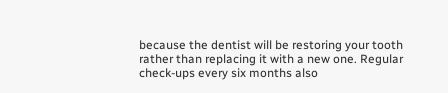because the dentist will be restoring your tooth rather than replacing it with a new one. Regular check-ups every six months also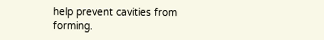help prevent cavities from forming.